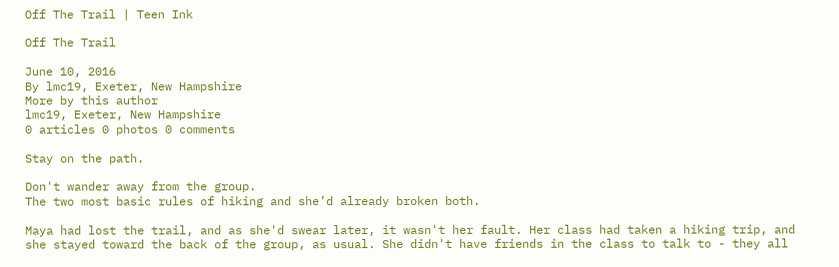Off The Trail | Teen Ink

Off The Trail

June 10, 2016
By lmc19, Exeter, New Hampshire
More by this author
lmc19, Exeter, New Hampshire
0 articles 0 photos 0 comments

Stay on the path.

Don't wander away from the group.
The two most basic rules of hiking and she’d already broken both.

Maya had lost the trail, and as she'd swear later, it wasn't her fault. Her class had taken a hiking trip, and she stayed toward the back of the group, as usual. She didn't have friends in the class to talk to - they all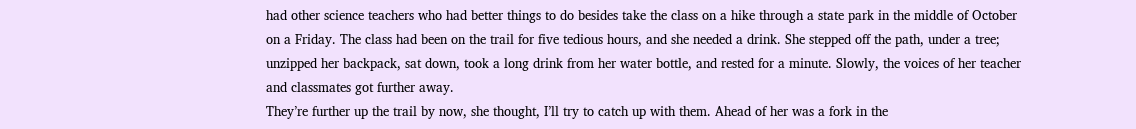had other science teachers who had better things to do besides take the class on a hike through a state park in the middle of October on a Friday. The class had been on the trail for five tedious hours, and she needed a drink. She stepped off the path, under a tree; unzipped her backpack, sat down, took a long drink from her water bottle, and rested for a minute. Slowly, the voices of her teacher and classmates got further away.
They’re further up the trail by now, she thought, I’ll try to catch up with them. Ahead of her was a fork in the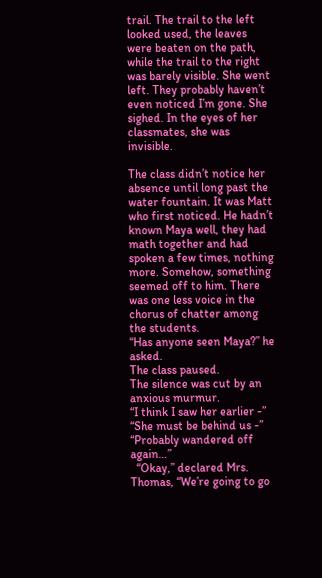trail. The trail to the left looked used, the leaves were beaten on the path, while the trail to the right was barely visible. She went left. They probably haven’t even noticed I’m gone. She sighed. In the eyes of her classmates, she was invisible.

The class didn’t notice her absence until long past the water fountain. It was Matt who first noticed. He hadn’t known Maya well, they had math together and had spoken a few times, nothing more. Somehow, something seemed off to him. There was one less voice in the chorus of chatter among the students.
“Has anyone seen Maya?” he asked.
The class paused.
The silence was cut by an anxious murmur.
“I think I saw her earlier -”
“She must be behind us -”
“Probably wandered off again…”
  “Okay,” declared Mrs. Thomas, “We’re going to go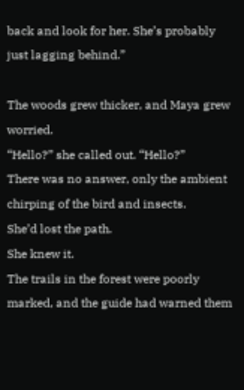back and look for her. She’s probably just lagging behind.”

The woods grew thicker, and Maya grew worried.
“Hello?” she called out. “Hello?”
There was no answer, only the ambient chirping of the bird and insects.
She’d lost the path.
She knew it.
The trails in the forest were poorly marked, and the guide had warned them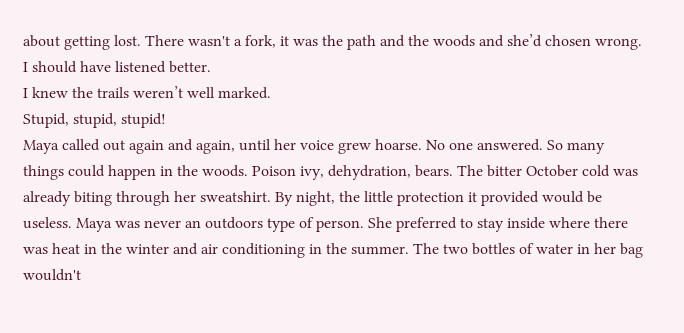about getting lost. There wasn't a fork, it was the path and the woods and she’d chosen wrong.
I should have listened better.
I knew the trails weren’t well marked.
Stupid, stupid, stupid!
Maya called out again and again, until her voice grew hoarse. No one answered. So many things could happen in the woods. Poison ivy, dehydration, bears. The bitter October cold was already biting through her sweatshirt. By night, the little protection it provided would be useless. Maya was never an outdoors type of person. She preferred to stay inside where there was heat in the winter and air conditioning in the summer. The two bottles of water in her bag wouldn't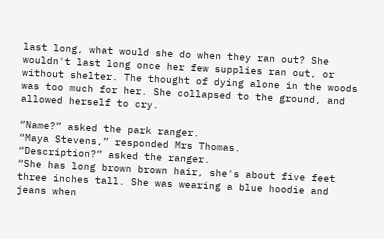last long, what would she do when they ran out? She wouldn't last long once her few supplies ran out, or without shelter. The thought of dying alone in the woods was too much for her. She collapsed to the ground, and allowed herself to cry.

“Name?” asked the park ranger.
“Maya Stevens,” responded Mrs Thomas.
“Description?” asked the ranger.
“She has long brown brown hair, she's about five feet three inches tall. She was wearing a blue hoodie and jeans when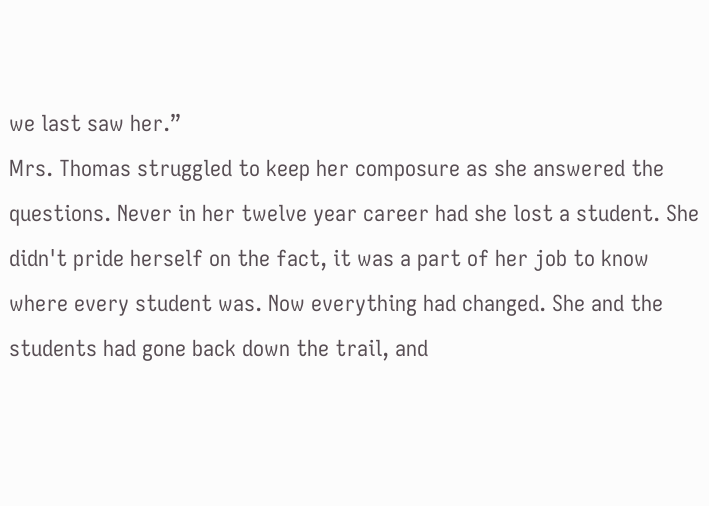we last saw her.”
Mrs. Thomas struggled to keep her composure as she answered the questions. Never in her twelve year career had she lost a student. She didn't pride herself on the fact, it was a part of her job to know where every student was. Now everything had changed. She and the students had gone back down the trail, and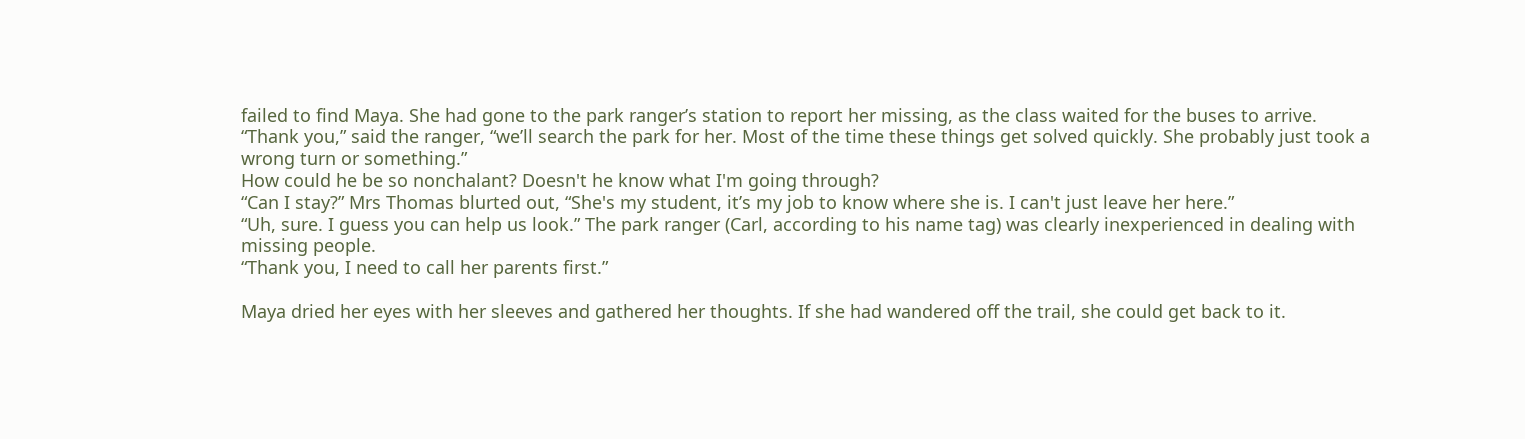failed to find Maya. She had gone to the park ranger’s station to report her missing, as the class waited for the buses to arrive.
“Thank you,” said the ranger, “we’ll search the park for her. Most of the time these things get solved quickly. She probably just took a wrong turn or something.”
How could he be so nonchalant? Doesn't he know what I'm going through?
“Can I stay?” Mrs Thomas blurted out, “She's my student, it’s my job to know where she is. I can't just leave her here.”
“Uh, sure. I guess you can help us look.” The park ranger (Carl, according to his name tag) was clearly inexperienced in dealing with missing people.
“Thank you, I need to call her parents first.”

Maya dried her eyes with her sleeves and gathered her thoughts. If she had wandered off the trail, she could get back to it.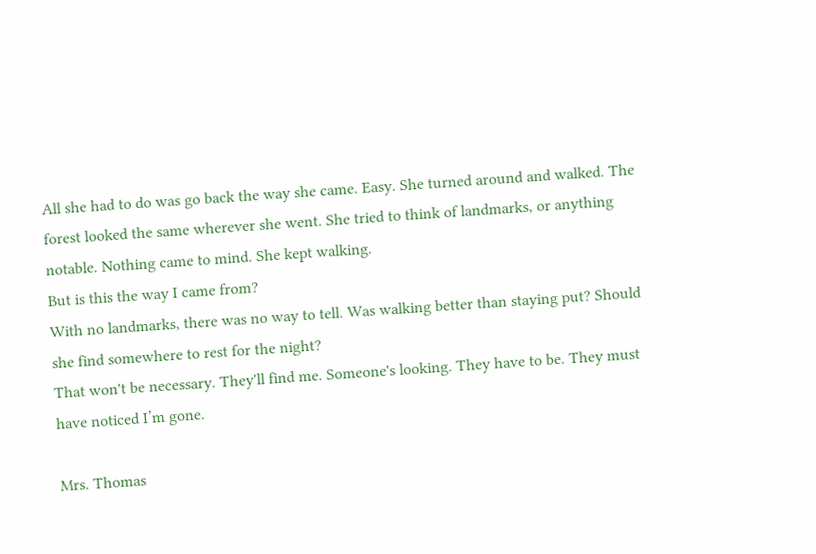All she had to do was go back the way she came. Easy. She turned around and walked. The forest looked the same wherever she went. She tried to think of landmarks, or anything notable. Nothing came to mind. She kept walking.
But is this the way I came from?
With no landmarks, there was no way to tell. Was walking better than staying put? Should she find somewhere to rest for the night?
That won't be necessary. They'll find me. Someone's looking. They have to be. They must have noticed I’m gone.

Mrs. Thomas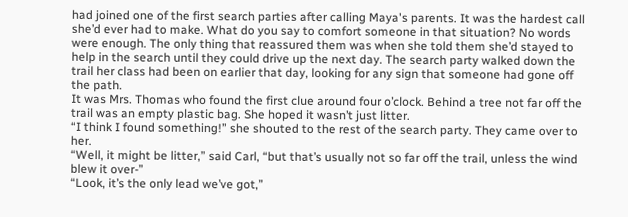had joined one of the first search parties after calling Maya's parents. It was the hardest call she’d ever had to make. What do you say to comfort someone in that situation? No words were enough. The only thing that reassured them was when she told them she’d stayed to help in the search until they could drive up the next day. The search party walked down the trail her class had been on earlier that day, looking for any sign that someone had gone off the path.
It was Mrs. Thomas who found the first clue around four o’clock. Behind a tree not far off the trail was an empty plastic bag. She hoped it wasn’t just litter.
“I think I found something!” she shouted to the rest of the search party. They came over to her.
“Well, it might be litter,” said Carl, “but that’s usually not so far off the trail, unless the wind blew it over-”
“Look, it’s the only lead we’ve got,”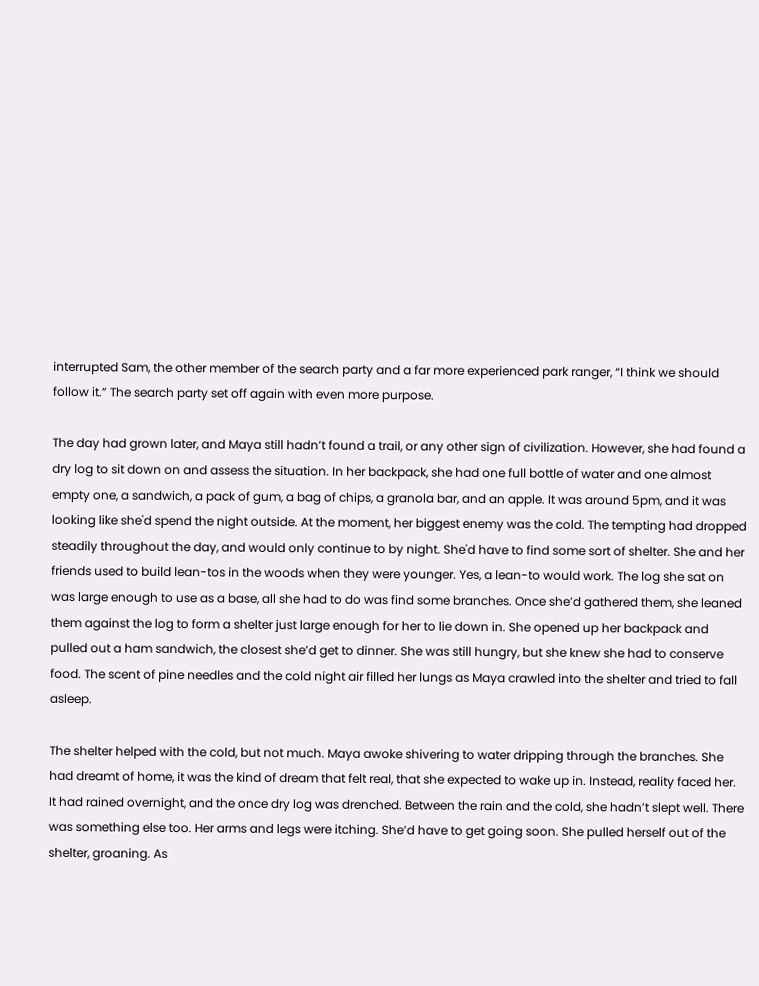interrupted Sam, the other member of the search party and a far more experienced park ranger, “I think we should follow it.” The search party set off again with even more purpose.

The day had grown later, and Maya still hadn’t found a trail, or any other sign of civilization. However, she had found a dry log to sit down on and assess the situation. In her backpack, she had one full bottle of water and one almost empty one, a sandwich, a pack of gum, a bag of chips, a granola bar, and an apple. It was around 5pm, and it was looking like she'd spend the night outside. At the moment, her biggest enemy was the cold. The tempting had dropped steadily throughout the day, and would only continue to by night. She'd have to find some sort of shelter. She and her friends used to build lean-tos in the woods when they were younger. Yes, a lean-to would work. The log she sat on was large enough to use as a base, all she had to do was find some branches. Once she’d gathered them, she leaned them against the log to form a shelter just large enough for her to lie down in. She opened up her backpack and pulled out a ham sandwich, the closest she’d get to dinner. She was still hungry, but she knew she had to conserve food. The scent of pine needles and the cold night air filled her lungs as Maya crawled into the shelter and tried to fall asleep.

The shelter helped with the cold, but not much. Maya awoke shivering to water dripping through the branches. She had dreamt of home, it was the kind of dream that felt real, that she expected to wake up in. Instead, reality faced her. It had rained overnight, and the once dry log was drenched. Between the rain and the cold, she hadn’t slept well. There was something else too. Her arms and legs were itching. She’d have to get going soon. She pulled herself out of the shelter, groaning. As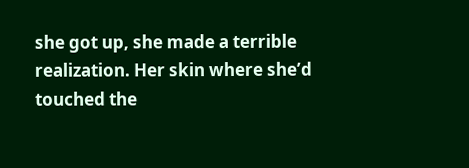she got up, she made a terrible realization. Her skin where she’d touched the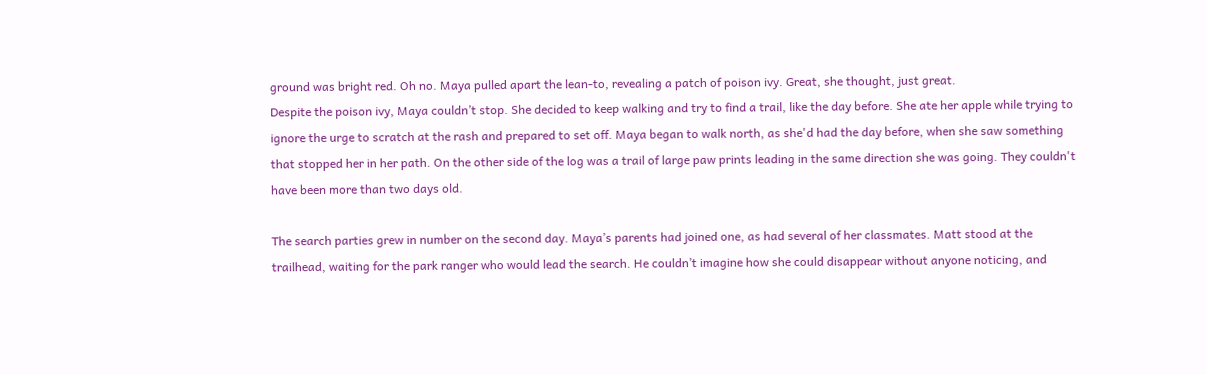ground was bright red. Oh no. Maya pulled apart the lean-to, revealing a patch of poison ivy. Great, she thought, just great.
Despite the poison ivy, Maya couldn’t stop. She decided to keep walking and try to find a trail, like the day before. She ate her apple while trying to ignore the urge to scratch at the rash and prepared to set off. Maya began to walk north, as she'd had the day before, when she saw something that stopped her in her path. On the other side of the log was a trail of large paw prints leading in the same direction she was going. They couldn't have been more than two days old.

The search parties grew in number on the second day. Maya’s parents had joined one, as had several of her classmates. Matt stood at the trailhead, waiting for the park ranger who would lead the search. He couldn’t imagine how she could disappear without anyone noticing, and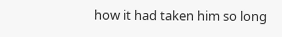how it had taken him so long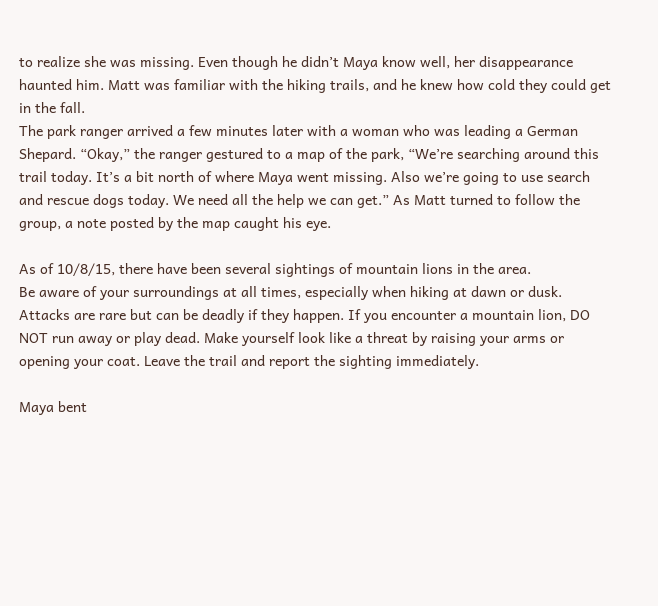to realize she was missing. Even though he didn’t Maya know well, her disappearance haunted him. Matt was familiar with the hiking trails, and he knew how cold they could get in the fall.
The park ranger arrived a few minutes later with a woman who was leading a German Shepard. “Okay,” the ranger gestured to a map of the park, “We’re searching around this trail today. It’s a bit north of where Maya went missing. Also we’re going to use search and rescue dogs today. We need all the help we can get.” As Matt turned to follow the group, a note posted by the map caught his eye.

As of 10/8/15, there have been several sightings of mountain lions in the area.
Be aware of your surroundings at all times, especially when hiking at dawn or dusk. Attacks are rare but can be deadly if they happen. If you encounter a mountain lion, DO NOT run away or play dead. Make yourself look like a threat by raising your arms or opening your coat. Leave the trail and report the sighting immediately.

Maya bent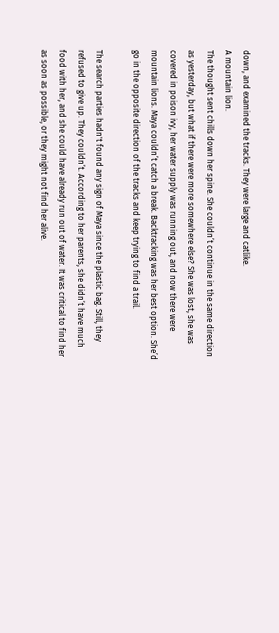down, and examined the tracks. They were large and catlike.
A mountain lion.
The thought sent chills down her spine. She couldn’t continue in the same direction as yesterday, but what if there were more somewhere else? She was lost, she was covered in poison ivy, her water supply was running out, and now there were mountain lions. Maya couldn’t catch a break. Backtracking was her best option. She’d go in the opposite direction of the tracks and keep trying to find a trail.

The search parties hadn't found any sign of Maya since the plastic bag. Still, they refused to give up. They couldn’t. According to her parents, she didn’t have much food with her, and she could have already run out of water. It was critical to find her as soon as possible, or they might not find her alive.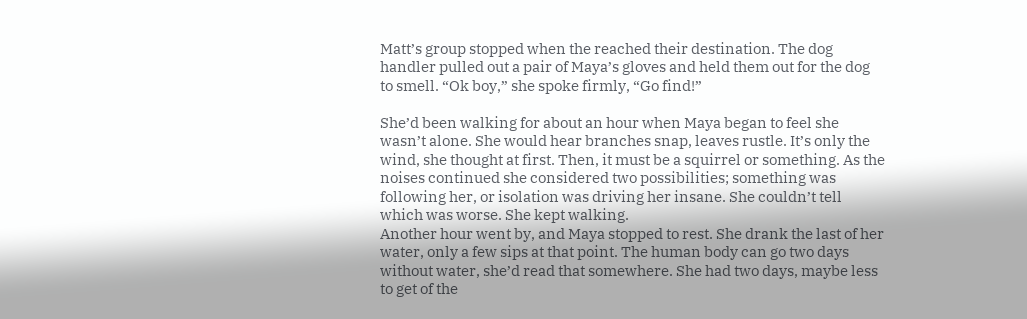Matt’s group stopped when the reached their destination. The dog handler pulled out a pair of Maya’s gloves and held them out for the dog to smell. “Ok boy,” she spoke firmly, “Go find!”

She’d been walking for about an hour when Maya began to feel she wasn’t alone. She would hear branches snap, leaves rustle. It’s only the wind, she thought at first. Then, it must be a squirrel or something. As the noises continued she considered two possibilities; something was following her, or isolation was driving her insane. She couldn’t tell which was worse. She kept walking.
Another hour went by, and Maya stopped to rest. She drank the last of her water, only a few sips at that point. The human body can go two days without water, she’d read that somewhere. She had two days, maybe less to get of the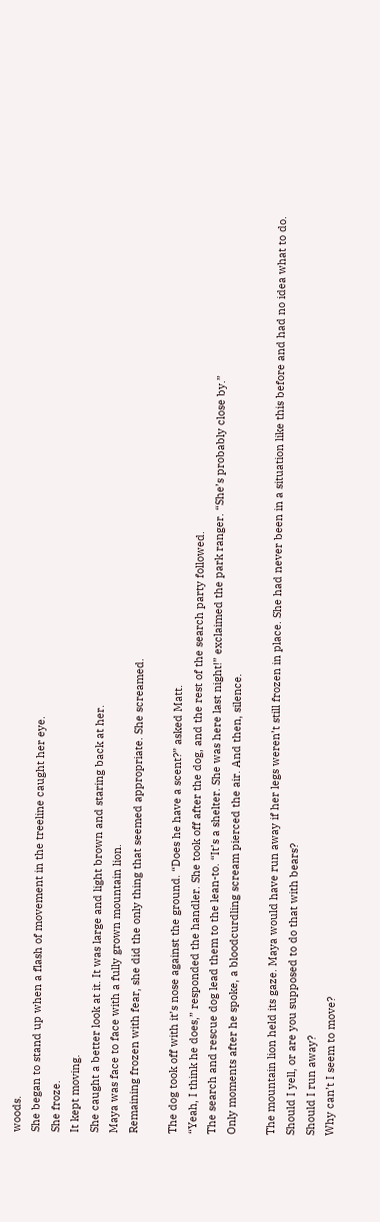woods.
She began to stand up when a flash of movement in the treeline caught her eye.
She froze.
It kept moving.
She caught a better look at it. It was large and light brown and staring back at her.
Maya was face to face with a fully grown mountain lion.
Remaining frozen with fear, she did the only thing that seemed appropriate. She screamed.

The dog took off with it’s nose against the ground. “Does he have a scent?” asked Matt.
“Yeah, I think he does,” responded the handler. She took off after the dog, and the rest of the search party followed.
The search and rescue dog lead them to the lean-to. “It’s a shelter. She was here last night!” exclaimed the park ranger. “She’s probably close by.”
Only moments after he spoke, a bloodcurdling scream pierced the air. And then, silence.

The mountain lion held its gaze. Maya would have run away if her legs weren’t still frozen in place. She had never been in a situation like this before and had no idea what to do.
Should I yell, or are you supposed to do that with bears?
Should I run away?
Why can’t I seem to move?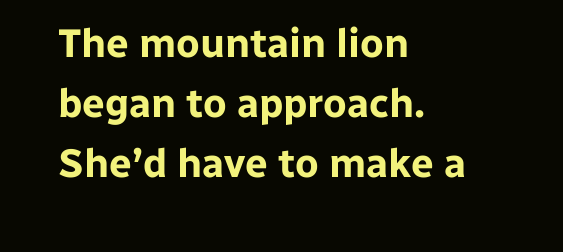The mountain lion began to approach. She’d have to make a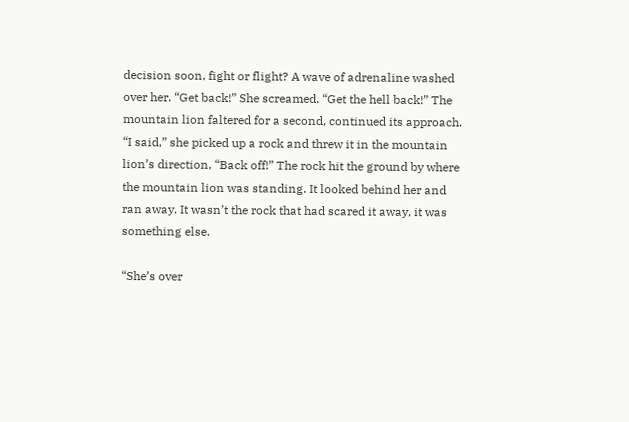decision soon, fight or flight? A wave of adrenaline washed over her. “Get back!” She screamed. “Get the hell back!” The mountain lion faltered for a second, continued its approach.
“I said,” she picked up a rock and threw it in the mountain lion’s direction, “Back off!” The rock hit the ground by where the mountain lion was standing. It looked behind her and ran away. It wasn’t the rock that had scared it away, it was something else.

“She’s over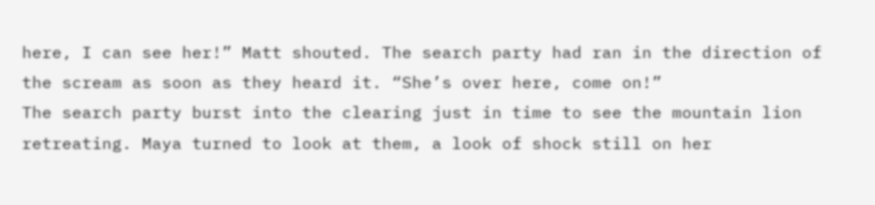here, I can see her!” Matt shouted. The search party had ran in the direction of the scream as soon as they heard it. “She’s over here, come on!”
The search party burst into the clearing just in time to see the mountain lion retreating. Maya turned to look at them, a look of shock still on her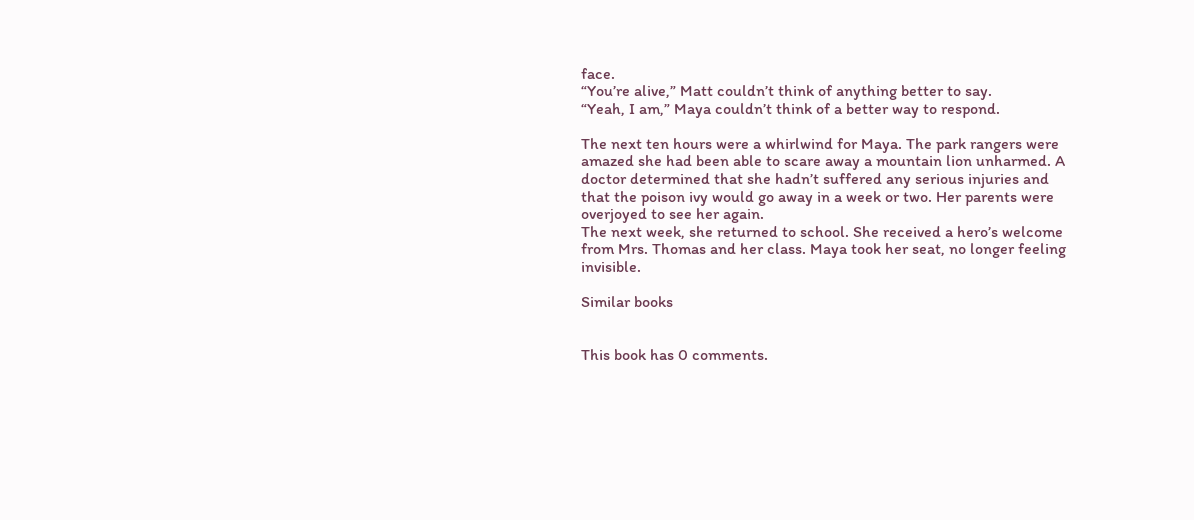face.
“You’re alive,” Matt couldn’t think of anything better to say.
“Yeah, I am,” Maya couldn’t think of a better way to respond.

The next ten hours were a whirlwind for Maya. The park rangers were amazed she had been able to scare away a mountain lion unharmed. A doctor determined that she hadn’t suffered any serious injuries and that the poison ivy would go away in a week or two. Her parents were overjoyed to see her again.
The next week, she returned to school. She received a hero’s welcome from Mrs. Thomas and her class. Maya took her seat, no longer feeling invisible.

Similar books


This book has 0 comments.